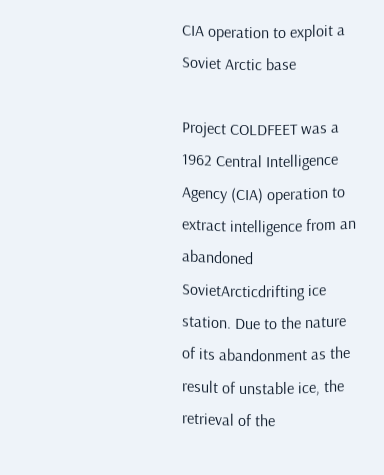CIA operation to exploit a Soviet Arctic base

Project COLDFEET was a 1962 Central Intelligence Agency (CIA) operation to extract intelligence from an abandoned SovietArcticdrifting ice station. Due to the nature of its abandonment as the result of unstable ice, the retrieval of the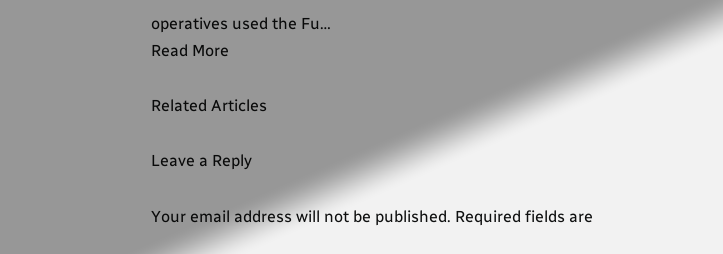operatives used the Fu…
Read More

Related Articles

Leave a Reply

Your email address will not be published. Required fields are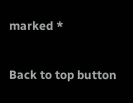marked *

Back to top button